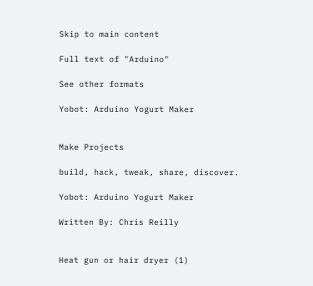Skip to main content

Full text of "Arduino"

See other formats

Yobot: Arduino Yogurt Maker


Make Projects

build, hack, tweak, share, discover.

Yobot: Arduino Yogurt Maker

Written By: Chris Reilly


Heat gun or hair dryer (1)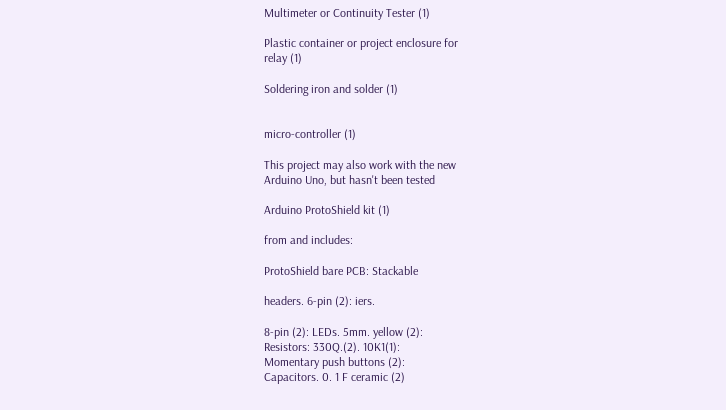Multimeter or Continuity Tester (1)

Plastic container or project enclosure for
relay (1)

Soldering iron and solder (1)


micro-controller (1)

This project may also work with the new
Arduino Uno, but hasn't been tested

Arduino ProtoShield kit (1)

from and includes:

ProtoShield bare PCB: Stackable

headers. 6-pin (2): iers.

8-pin (2): LEDs. 5mm. yellow (2):
Resistors: 330Q.(2). 10K1(1):
Momentary push buttons (2):
Capacitors. 0. 1 F ceramic (2)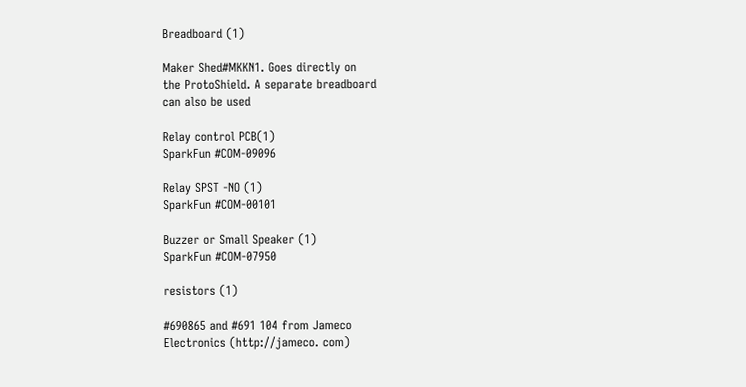Breadboard (1)

Maker Shed#MKKN1. Goes directly on
the ProtoShield. A separate breadboard
can also be used

Relay control PCB(1)
SparkFun #COM-09096

Relay SPST -NO (1)
SparkFun #COM-00101

Buzzer or Small Speaker (1)
SparkFun #COM-07950

resistors (1)

#690865 and #691 104 from Jameco
Electronics (http://jameco. com)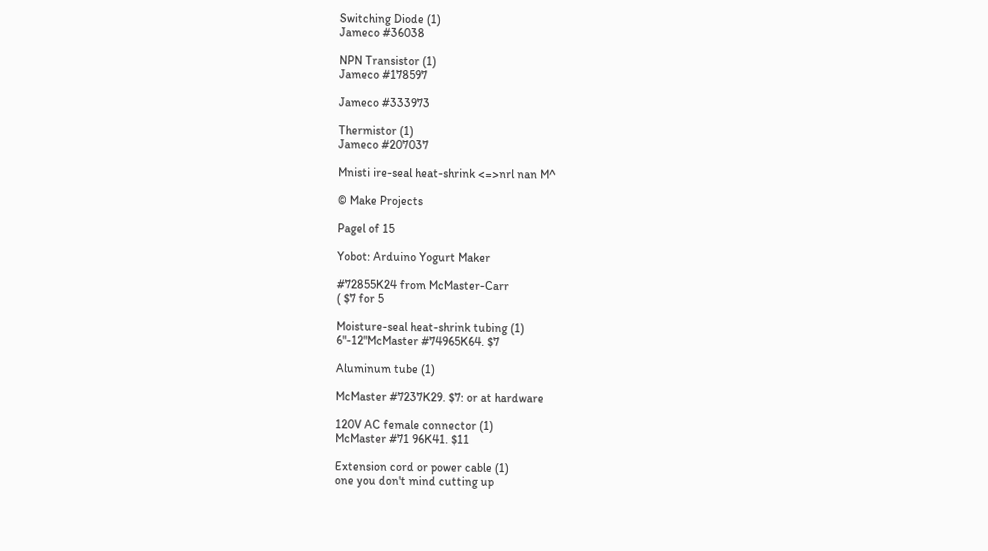Switching Diode (1)
Jameco #36038

NPN Transistor (1)
Jameco #178597

Jameco #333973

Thermistor (1)
Jameco #207037

Mnisti ire-seal heat-shrink <=>nrl nan M^

© Make Projects

Pagel of 15

Yobot: Arduino Yogurt Maker

#72855K24 from McMaster-Carr
( $7 for 5

Moisture-seal heat-shrink tubing (1)
6"-12"McMaster #74965K64. $7

Aluminum tube (1)

McMaster #7237K29. $7: or at hardware

120V AC female connector (1)
McMaster #71 96K41. $11

Extension cord or power cable (1)
one you don't mind cutting up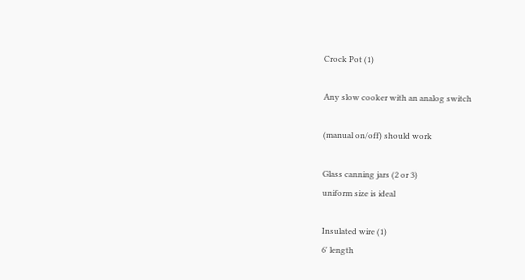Crock Pot (1)

Any slow cooker with an analog switch

(manual on/off) should work

Glass canning jars (2 or 3)
uniform size is ideal

Insulated wire (1)
6' length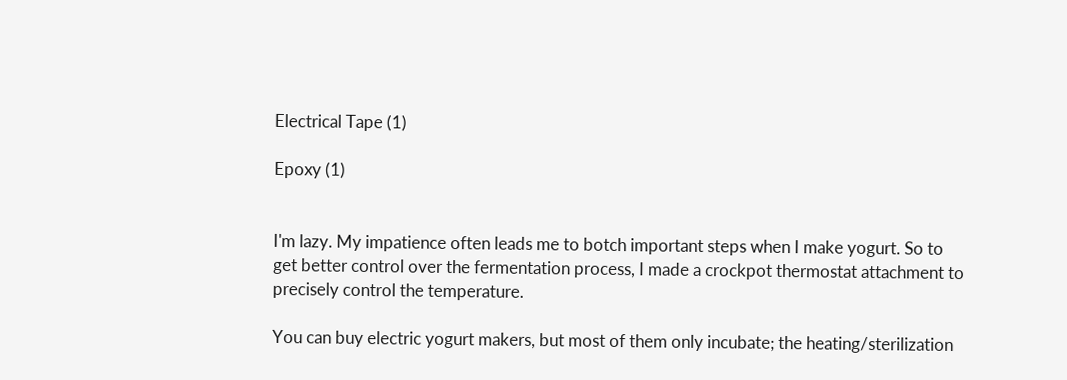Electrical Tape (1)

Epoxy (1)


I'm lazy. My impatience often leads me to botch important steps when I make yogurt. So to
get better control over the fermentation process, I made a crockpot thermostat attachment to
precisely control the temperature.

You can buy electric yogurt makers, but most of them only incubate; the heating/sterilization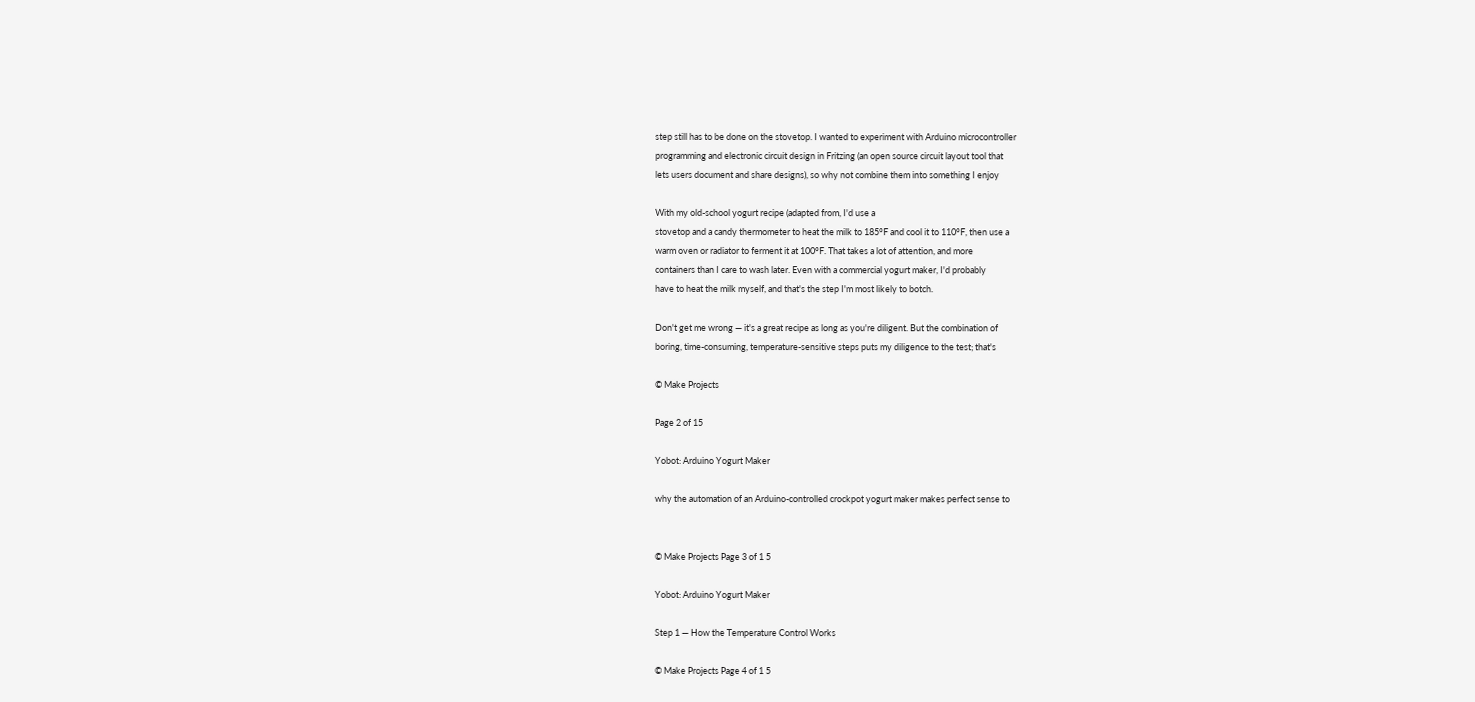step still has to be done on the stovetop. I wanted to experiment with Arduino microcontroller
programming and electronic circuit design in Fritzing (an open source circuit layout tool that
lets users document and share designs), so why not combine them into something I enjoy

With my old-school yogurt recipe (adapted from, I'd use a
stovetop and a candy thermometer to heat the milk to 185°F and cool it to 110°F, then use a
warm oven or radiator to ferment it at 100°F. That takes a lot of attention, and more
containers than I care to wash later. Even with a commercial yogurt maker, I'd probably
have to heat the milk myself, and that's the step I'm most likely to botch.

Don't get me wrong — it's a great recipe as long as you're diligent. But the combination of
boring, time-consuming, temperature-sensitive steps puts my diligence to the test; that's

© Make Projects

Page 2 of 15

Yobot: Arduino Yogurt Maker

why the automation of an Arduino-controlled crockpot yogurt maker makes perfect sense to


© Make Projects Page 3 of 1 5

Yobot: Arduino Yogurt Maker

Step 1 — How the Temperature Control Works

© Make Projects Page 4 of 1 5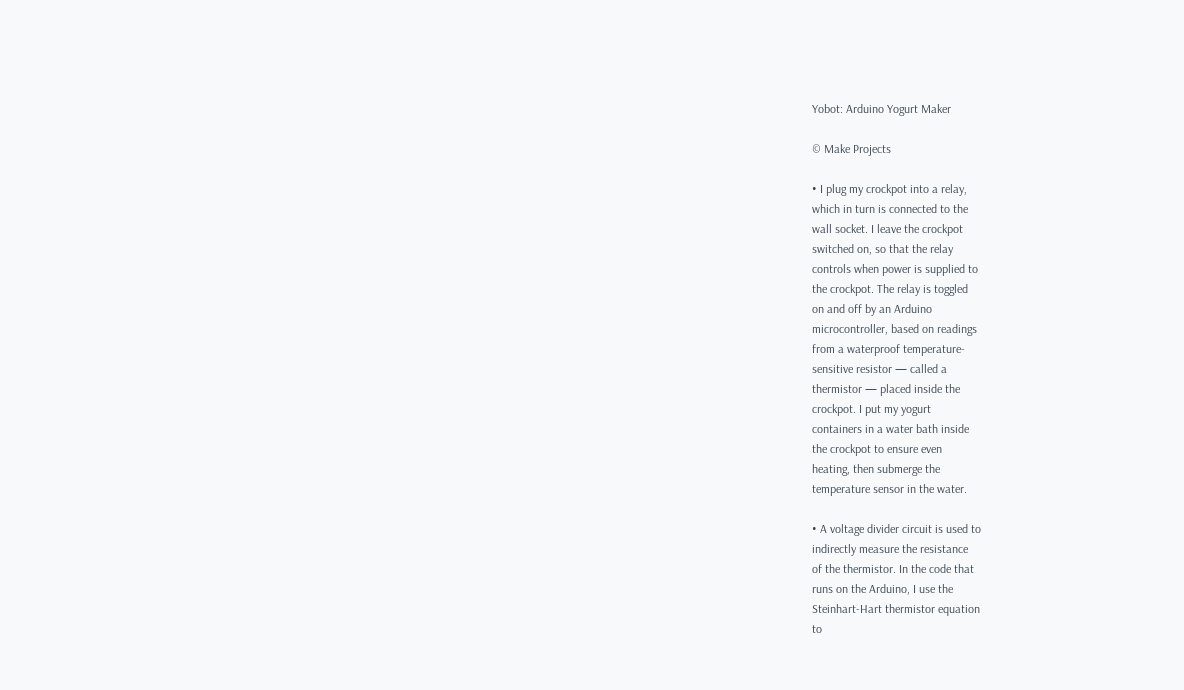Yobot: Arduino Yogurt Maker

© Make Projects

• I plug my crockpot into a relay,
which in turn is connected to the
wall socket. I leave the crockpot
switched on, so that the relay
controls when power is supplied to
the crockpot. The relay is toggled
on and off by an Arduino
microcontroller, based on readings
from a waterproof temperature-
sensitive resistor — called a
thermistor — placed inside the
crockpot. I put my yogurt
containers in a water bath inside
the crockpot to ensure even
heating, then submerge the
temperature sensor in the water.

• A voltage divider circuit is used to
indirectly measure the resistance
of the thermistor. In the code that
runs on the Arduino, I use the
Steinhart-Hart thermistor equation
to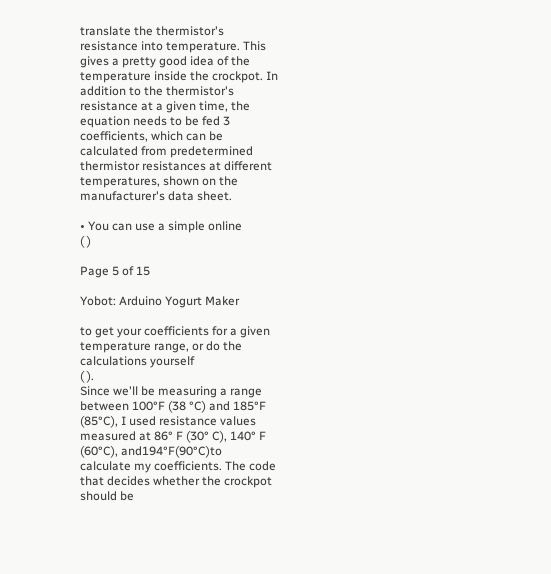translate the thermistor's
resistance into temperature. This
gives a pretty good idea of the
temperature inside the crockpot. In
addition to the thermistor's
resistance at a given time, the
equation needs to be fed 3
coefficients, which can be
calculated from predetermined
thermistor resistances at different
temperatures, shown on the
manufacturer's data sheet.

• You can use a simple online
( )

Page 5 of 15

Yobot: Arduino Yogurt Maker

to get your coefficients for a given
temperature range, or do the
calculations yourself
( ).
Since we'll be measuring a range
between 100°F (38 °C) and 185°F
(85°C), I used resistance values
measured at 86° F (30° C), 140° F
(60°C), and194°F(90°C)to
calculate my coefficients. The code
that decides whether the crockpot
should be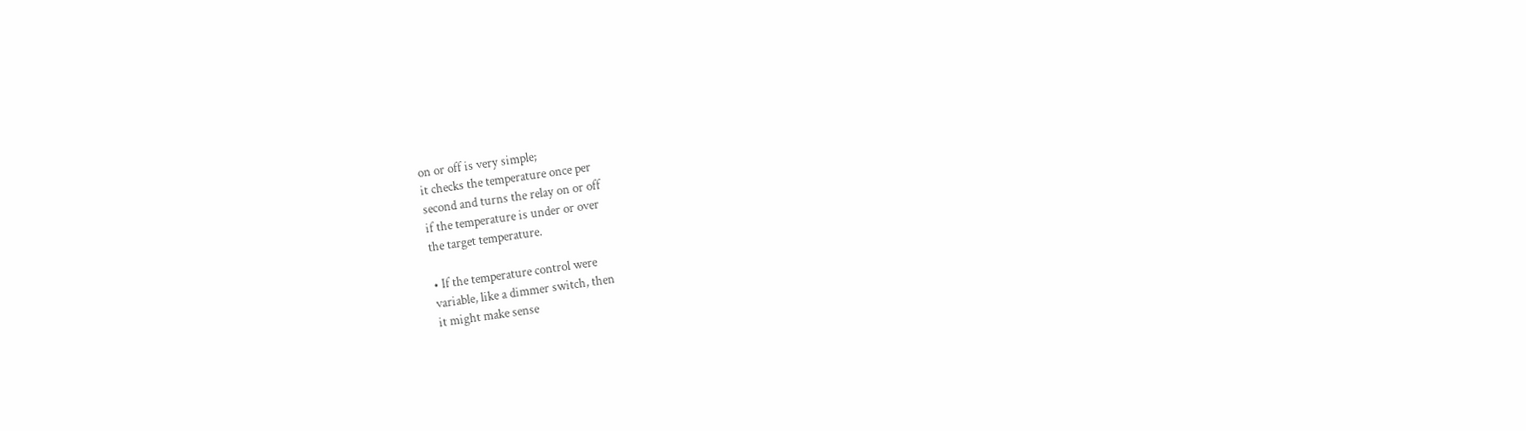on or off is very simple;
it checks the temperature once per
second and turns the relay on or off
if the temperature is under or over
the target temperature.

• If the temperature control were
variable, like a dimmer switch, then
it might make sense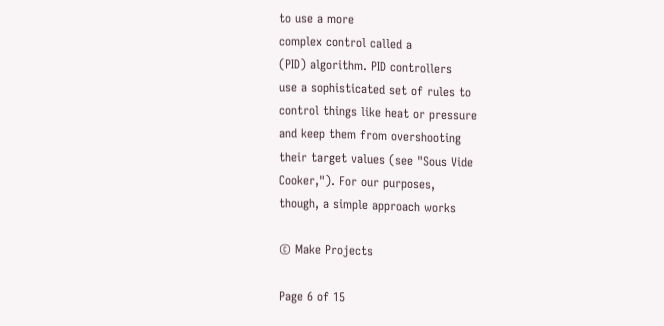to use a more
complex control called a
(PID) algorithm. PID controllers
use a sophisticated set of rules to
control things like heat or pressure
and keep them from overshooting
their target values (see "Sous Vide
Cooker,"). For our purposes,
though, a simple approach works

© Make Projects

Page 6 of 15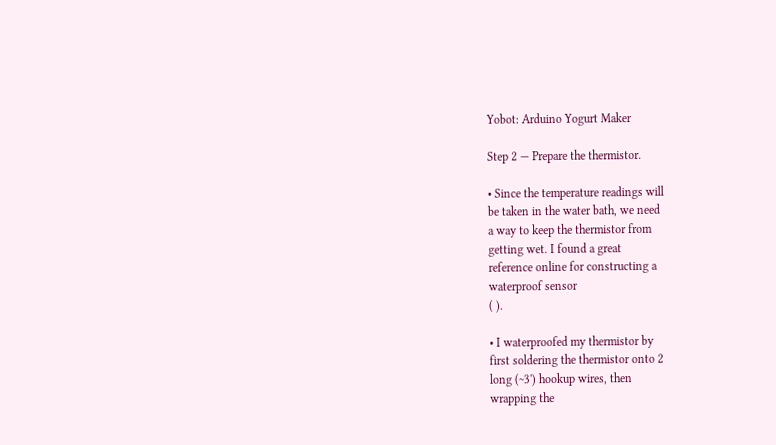Yobot: Arduino Yogurt Maker

Step 2 — Prepare the thermistor.

• Since the temperature readings will
be taken in the water bath, we need
a way to keep the thermistor from
getting wet. I found a great
reference online for constructing a
waterproof sensor
( ).

• I waterproofed my thermistor by
first soldering the thermistor onto 2
long (~3') hookup wires, then
wrapping the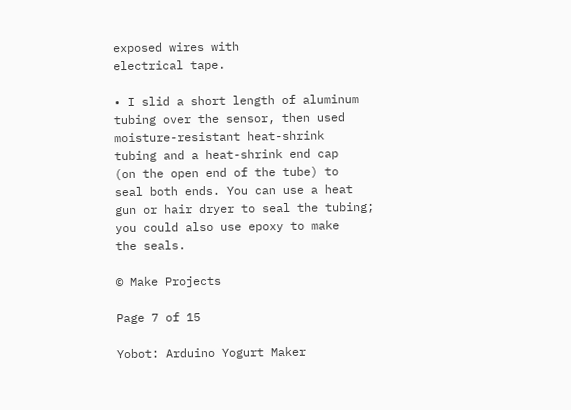exposed wires with
electrical tape.

• I slid a short length of aluminum
tubing over the sensor, then used
moisture-resistant heat-shrink
tubing and a heat-shrink end cap
(on the open end of the tube) to
seal both ends. You can use a heat
gun or hair dryer to seal the tubing;
you could also use epoxy to make
the seals.

© Make Projects

Page 7 of 15

Yobot: Arduino Yogurt Maker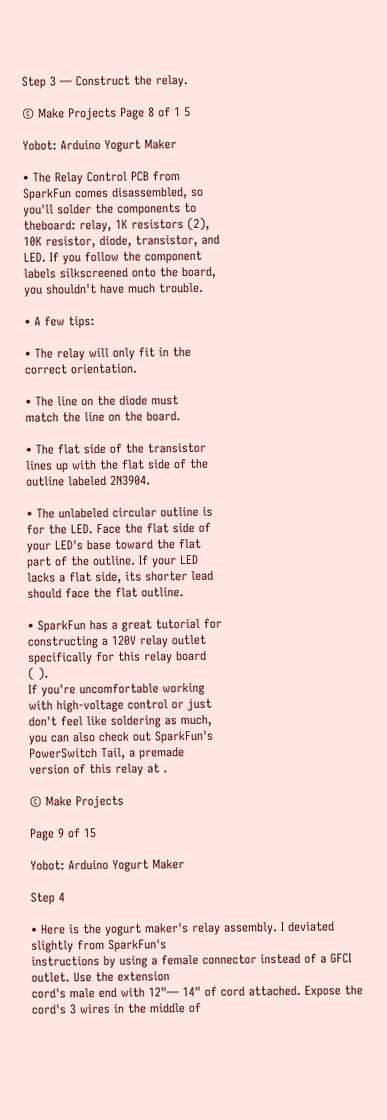Step 3 — Construct the relay.

© Make Projects Page 8 of 1 5

Yobot: Arduino Yogurt Maker

• The Relay Control PCB from
SparkFun comes disassembled, so
you'll solder the components to
theboard: relay, 1K resistors (2),
10K resistor, diode, transistor, and
LED. If you follow the component
labels silkscreened onto the board,
you shouldn't have much trouble.

• A few tips:

• The relay will only fit in the
correct orientation.

• The line on the diode must
match the line on the board.

• The flat side of the transistor
lines up with the flat side of the
outline labeled 2N3904.

• The unlabeled circular outline is
for the LED. Face the flat side of
your LED's base toward the flat
part of the outline. If your LED
lacks a flat side, its shorter lead
should face the flat outline.

• SparkFun has a great tutorial for
constructing a 120V relay outlet
specifically for this relay board
( ).
If you're uncomfortable working
with high-voltage control or just
don't feel like soldering as much,
you can also check out SparkFun's
PowerSwitch Tail, a premade
version of this relay at .

© Make Projects

Page 9 of 15

Yobot: Arduino Yogurt Maker

Step 4

• Here is the yogurt maker's relay assembly. I deviated slightly from SparkFun's
instructions by using a female connector instead of a GFCI outlet. Use the extension
cord's male end with 12"— 14" of cord attached. Expose the cord's 3 wires in the middle of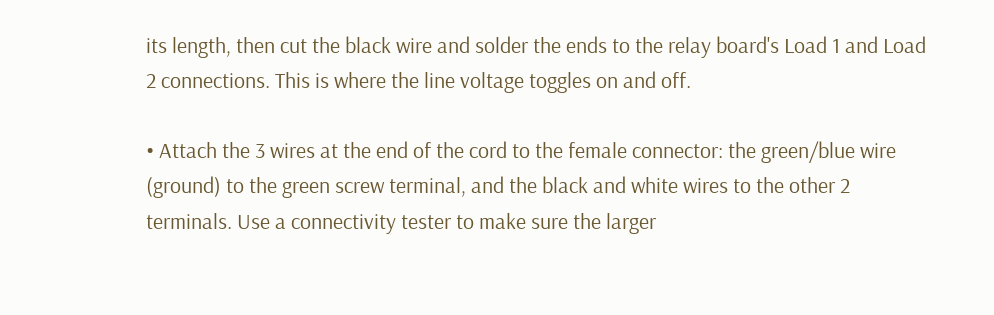its length, then cut the black wire and solder the ends to the relay board's Load 1 and Load
2 connections. This is where the line voltage toggles on and off.

• Attach the 3 wires at the end of the cord to the female connector: the green/blue wire
(ground) to the green screw terminal, and the black and white wires to the other 2
terminals. Use a connectivity tester to make sure the larger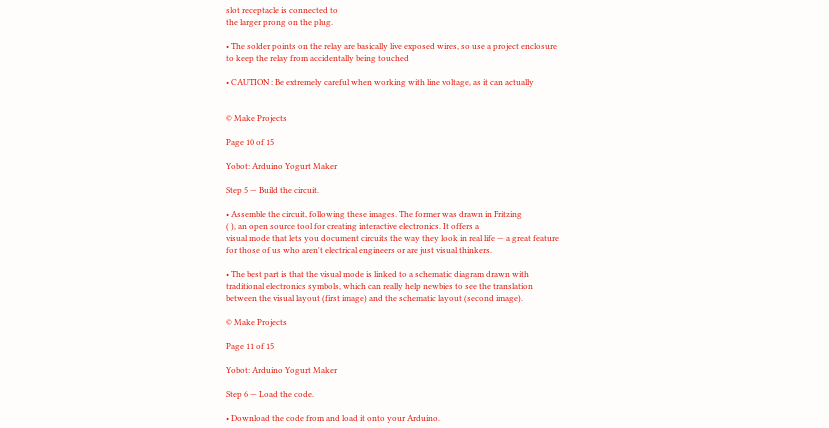slot receptacle is connected to
the larger prong on the plug.

• The solder points on the relay are basically live exposed wires, so use a project enclosure
to keep the relay from accidentally being touched

• CAUTION : Be extremely careful when working with line voltage, as it can actually


© Make Projects

Page 10 of 15

Yobot: Arduino Yogurt Maker

Step 5 — Build the circuit.

• Assemble the circuit, following these images. The former was drawn in Fritzing
( ), an open source tool for creating interactive electronics. It offers a
visual mode that lets you document circuits the way they look in real life — a great feature
for those of us who aren't electrical engineers or are just visual thinkers.

• The best part is that the visual mode is linked to a schematic diagram drawn with
traditional electronics symbols, which can really help newbies to see the translation
between the visual layout (first image) and the schematic layout (second image).

© Make Projects

Page 11 of 15

Yobot: Arduino Yogurt Maker

Step 6 — Load the code.

• Download the code from and load it onto your Arduino.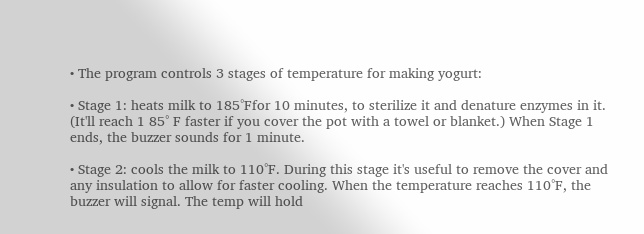• The program controls 3 stages of temperature for making yogurt:

• Stage 1: heats milk to 185°Ffor 10 minutes, to sterilize it and denature enzymes in it.
(It'll reach 1 85° F faster if you cover the pot with a towel or blanket.) When Stage 1
ends, the buzzer sounds for 1 minute.

• Stage 2: cools the milk to 110°F. During this stage it's useful to remove the cover and
any insulation to allow for faster cooling. When the temperature reaches 110°F, the
buzzer will signal. The temp will hold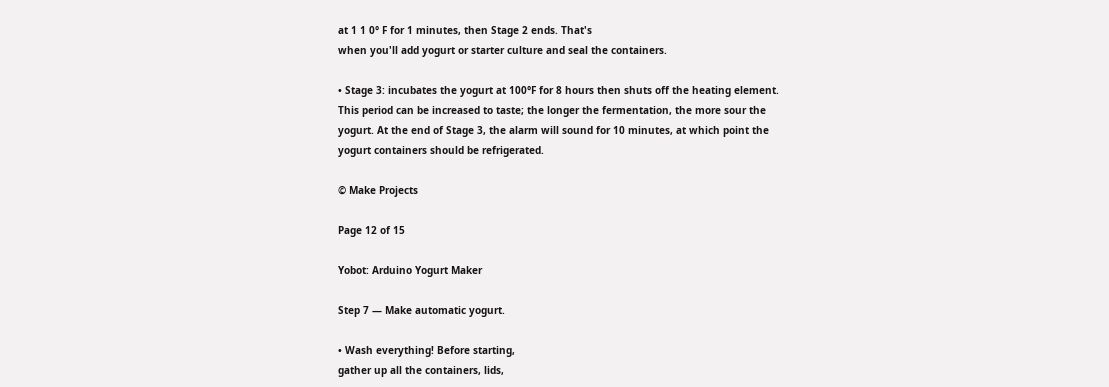at 1 1 0° F for 1 minutes, then Stage 2 ends. That's
when you'll add yogurt or starter culture and seal the containers.

• Stage 3: incubates the yogurt at 100°F for 8 hours then shuts off the heating element.
This period can be increased to taste; the longer the fermentation, the more sour the
yogurt. At the end of Stage 3, the alarm will sound for 10 minutes, at which point the
yogurt containers should be refrigerated.

© Make Projects

Page 12 of 15

Yobot: Arduino Yogurt Maker

Step 7 — Make automatic yogurt.

• Wash everything! Before starting,
gather up all the containers, lids,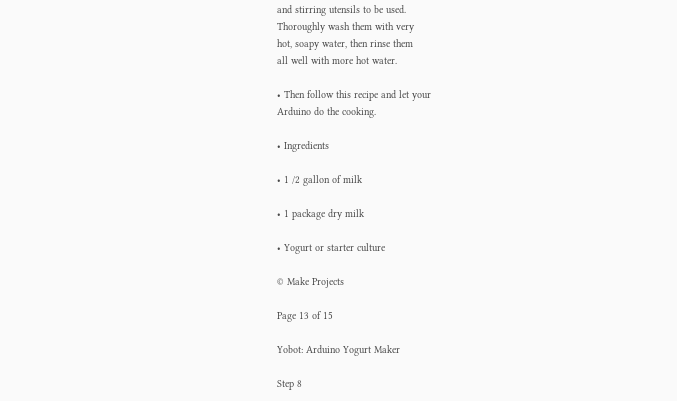and stirring utensils to be used.
Thoroughly wash them with very
hot, soapy water, then rinse them
all well with more hot water.

• Then follow this recipe and let your
Arduino do the cooking.

• Ingredients

• 1 /2 gallon of milk

• 1 package dry milk

• Yogurt or starter culture

© Make Projects

Page 13 of 15

Yobot: Arduino Yogurt Maker

Step 8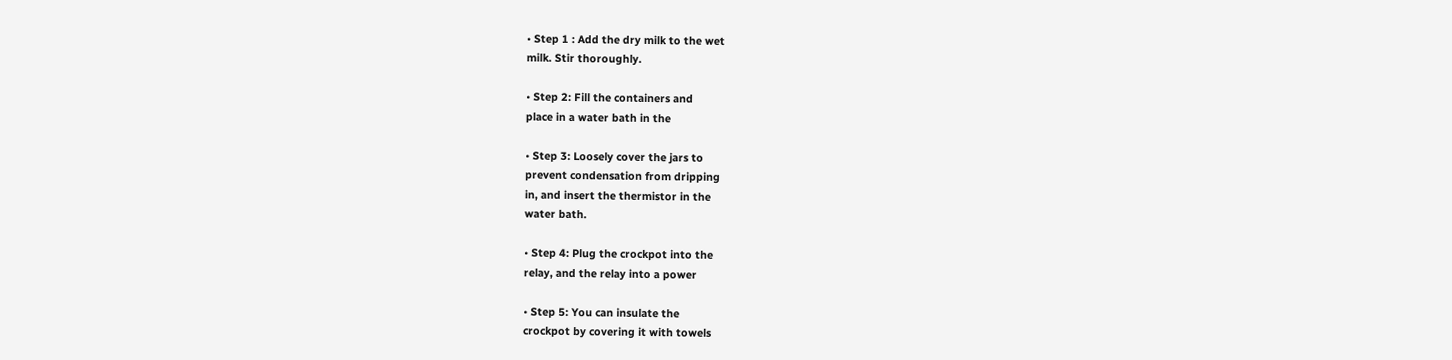• Step 1 : Add the dry milk to the wet
milk. Stir thoroughly.

• Step 2: Fill the containers and
place in a water bath in the

• Step 3: Loosely cover the jars to
prevent condensation from dripping
in, and insert the thermistor in the
water bath.

• Step 4: Plug the crockpot into the
relay, and the relay into a power

• Step 5: You can insulate the
crockpot by covering it with towels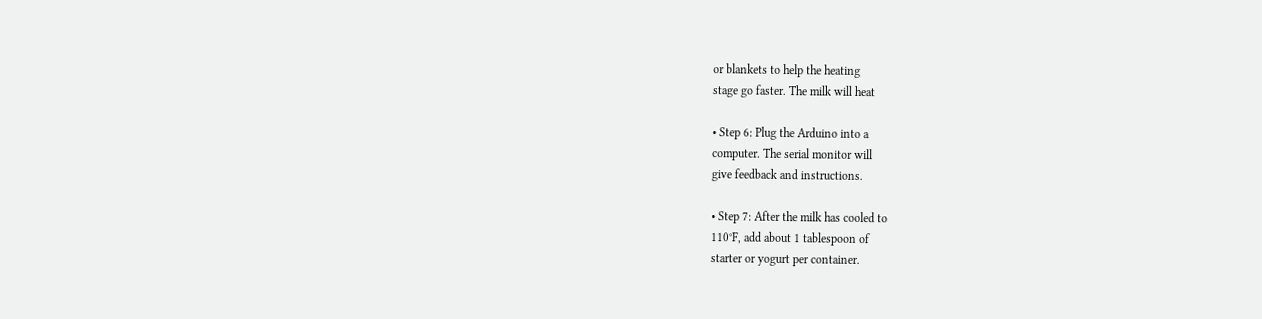or blankets to help the heating
stage go faster. The milk will heat

• Step 6: Plug the Arduino into a
computer. The serial monitor will
give feedback and instructions.

• Step 7: After the milk has cooled to
110°F, add about 1 tablespoon of
starter or yogurt per container.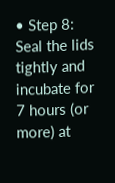• Step 8: Seal the lids tightly and
incubate for 7 hours (or more) at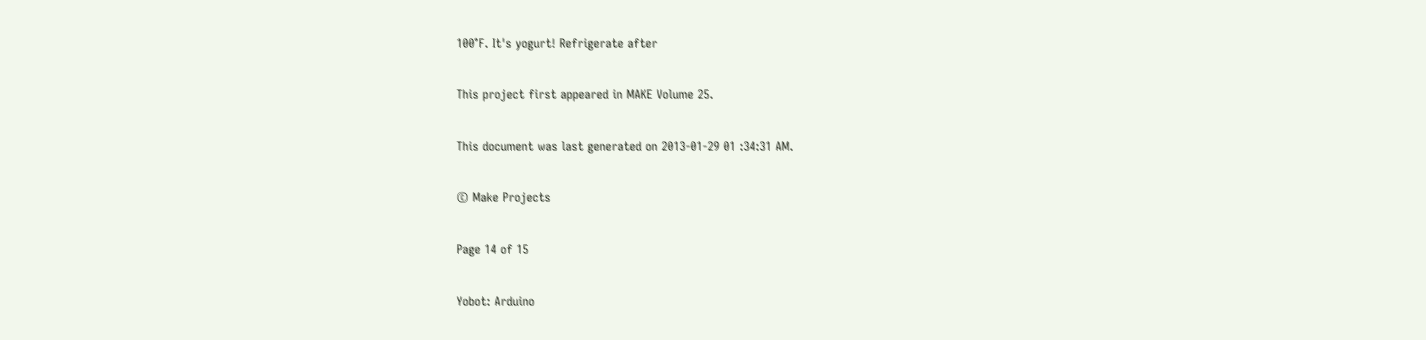100°F. It's yogurt! Refrigerate after

This project first appeared in MAKE Volume 25.

This document was last generated on 2013-01-29 01 :34:31 AM.

© Make Projects

Page 14 of 15

Yobot: Arduino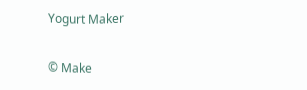Yogurt Maker

© Make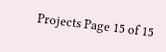Projects Page 15 of 15